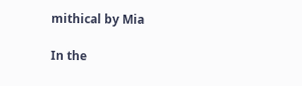mithical by Mia

In the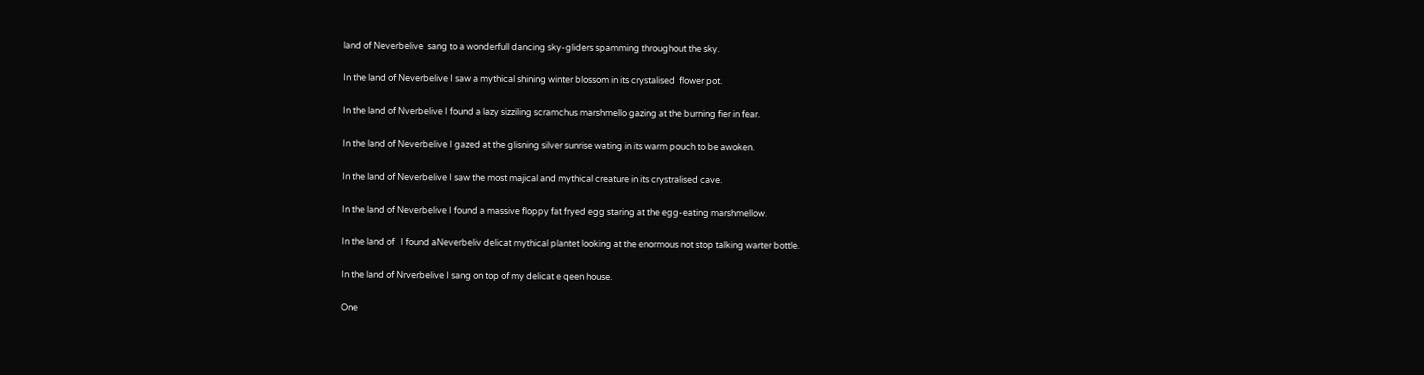land of Neverbelive  sang to a wonderfull dancing sky-gliders spamming throughout the sky.

In the land of Neverbelive I saw a mythical shining winter blossom in its crystalised  flower pot.

In the land of Nverbelive I found a lazy sizziling scramchus marshmello gazing at the burning fier in fear.

In the land of Neverbelive I gazed at the glisning silver sunrise wating in its warm pouch to be awoken.

In the land of Neverbelive I saw the most majical and mythical creature in its crystralised cave.

In the land of Neverbelive I found a massive floppy fat fryed egg staring at the egg-eating marshmellow.

In the land of   I found aNeverbeliv delicat mythical plantet looking at the enormous not stop talking warter bottle.

In the land of Nrverbelive I sang on top of my delicat e qeen house.

One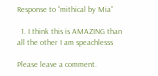Response to “mithical by Mia”

  1. I think this is AMAZING than all the other I am speachlesss

Please leave a comment.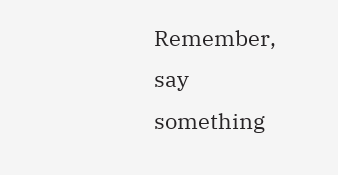Remember, say something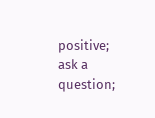positive; ask a question;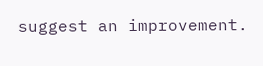suggest an improvement.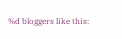%d bloggers like this: